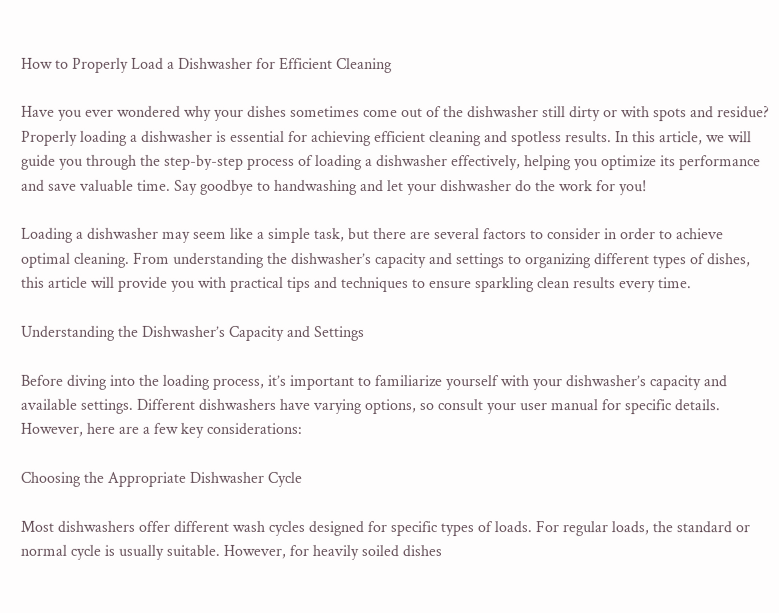How to Properly Load a Dishwasher for Efficient Cleaning

Have you ever wondered why your dishes sometimes come out of the dishwasher still dirty or with spots and residue? Properly loading a dishwasher is essential for achieving efficient cleaning and spotless results. In this article, we will guide you through the step-by-step process of loading a dishwasher effectively, helping you optimize its performance and save valuable time. Say goodbye to handwashing and let your dishwasher do the work for you!

Loading a dishwasher may seem like a simple task, but there are several factors to consider in order to achieve optimal cleaning. From understanding the dishwasher’s capacity and settings to organizing different types of dishes, this article will provide you with practical tips and techniques to ensure sparkling clean results every time.

Understanding the Dishwasher’s Capacity and Settings

Before diving into the loading process, it’s important to familiarize yourself with your dishwasher’s capacity and available settings. Different dishwashers have varying options, so consult your user manual for specific details. However, here are a few key considerations:

Choosing the Appropriate Dishwasher Cycle

Most dishwashers offer different wash cycles designed for specific types of loads. For regular loads, the standard or normal cycle is usually suitable. However, for heavily soiled dishes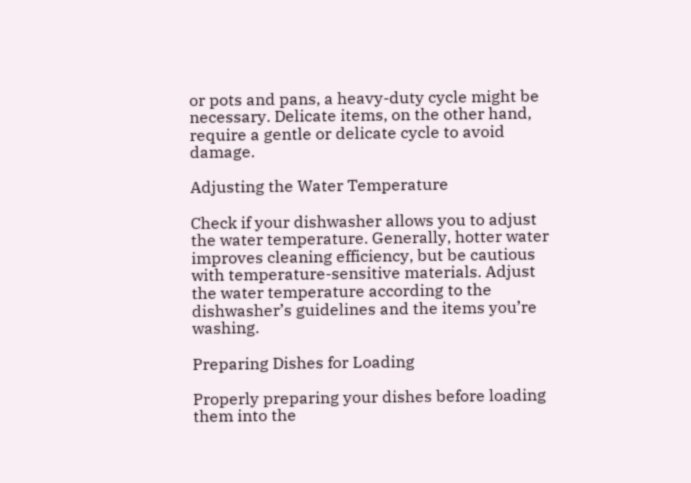or pots and pans, a heavy-duty cycle might be necessary. Delicate items, on the other hand, require a gentle or delicate cycle to avoid damage.

Adjusting the Water Temperature

Check if your dishwasher allows you to adjust the water temperature. Generally, hotter water improves cleaning efficiency, but be cautious with temperature-sensitive materials. Adjust the water temperature according to the dishwasher’s guidelines and the items you’re washing.

Preparing Dishes for Loading

Properly preparing your dishes before loading them into the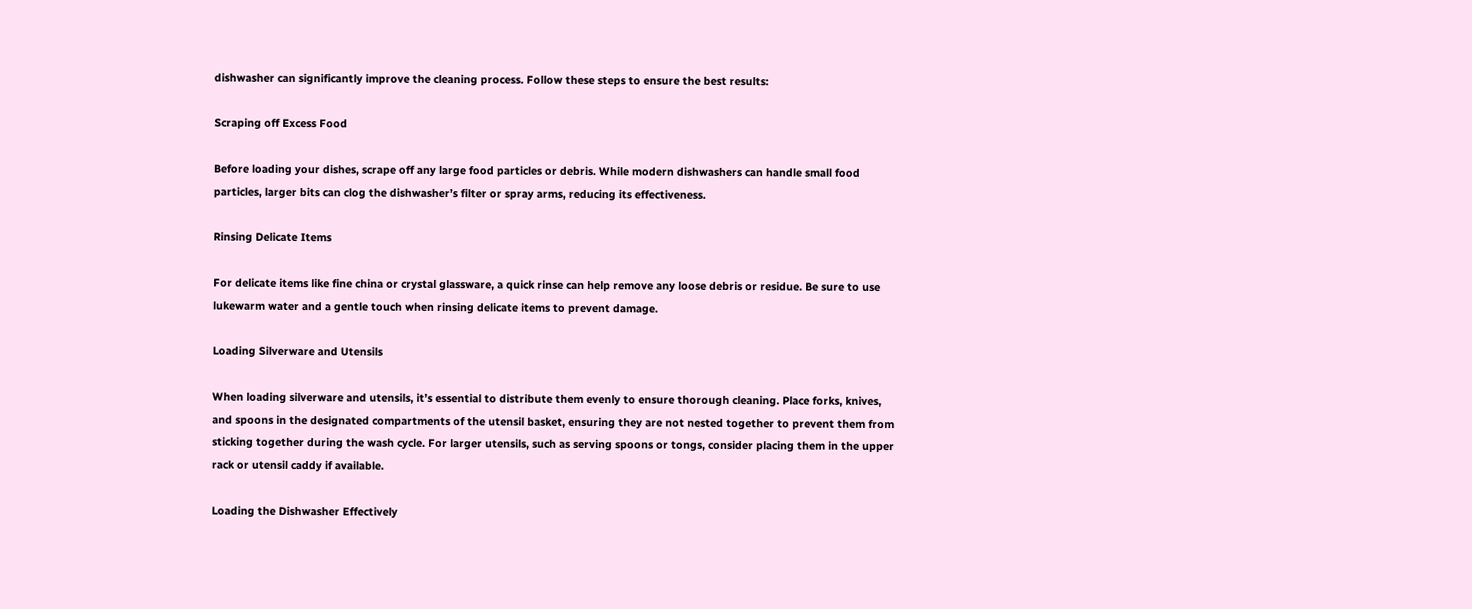dishwasher can significantly improve the cleaning process. Follow these steps to ensure the best results:

Scraping off Excess Food

Before loading your dishes, scrape off any large food particles or debris. While modern dishwashers can handle small food particles, larger bits can clog the dishwasher’s filter or spray arms, reducing its effectiveness.

Rinsing Delicate Items

For delicate items like fine china or crystal glassware, a quick rinse can help remove any loose debris or residue. Be sure to use lukewarm water and a gentle touch when rinsing delicate items to prevent damage.

Loading Silverware and Utensils

When loading silverware and utensils, it’s essential to distribute them evenly to ensure thorough cleaning. Place forks, knives, and spoons in the designated compartments of the utensil basket, ensuring they are not nested together to prevent them from sticking together during the wash cycle. For larger utensils, such as serving spoons or tongs, consider placing them in the upper rack or utensil caddy if available.

Loading the Dishwasher Effectively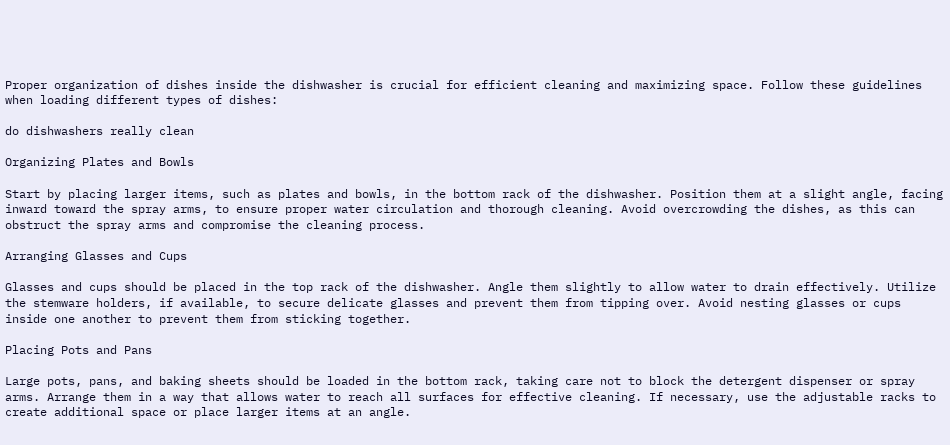Proper organization of dishes inside the dishwasher is crucial for efficient cleaning and maximizing space. Follow these guidelines when loading different types of dishes:

do dishwashers really clean

Organizing Plates and Bowls

Start by placing larger items, such as plates and bowls, in the bottom rack of the dishwasher. Position them at a slight angle, facing inward toward the spray arms, to ensure proper water circulation and thorough cleaning. Avoid overcrowding the dishes, as this can obstruct the spray arms and compromise the cleaning process.

Arranging Glasses and Cups

Glasses and cups should be placed in the top rack of the dishwasher. Angle them slightly to allow water to drain effectively. Utilize the stemware holders, if available, to secure delicate glasses and prevent them from tipping over. Avoid nesting glasses or cups inside one another to prevent them from sticking together.

Placing Pots and Pans

Large pots, pans, and baking sheets should be loaded in the bottom rack, taking care not to block the detergent dispenser or spray arms. Arrange them in a way that allows water to reach all surfaces for effective cleaning. If necessary, use the adjustable racks to create additional space or place larger items at an angle.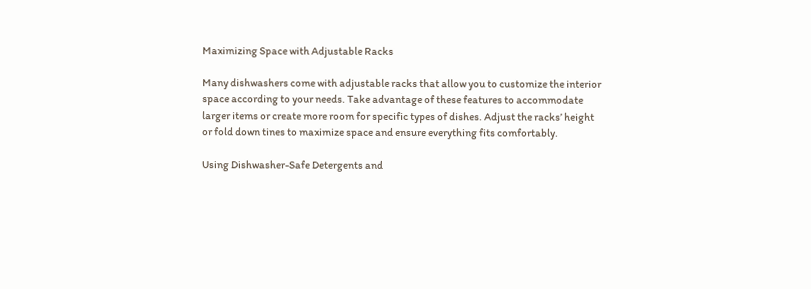Maximizing Space with Adjustable Racks

Many dishwashers come with adjustable racks that allow you to customize the interior space according to your needs. Take advantage of these features to accommodate larger items or create more room for specific types of dishes. Adjust the racks’ height or fold down tines to maximize space and ensure everything fits comfortably.

Using Dishwasher-Safe Detergents and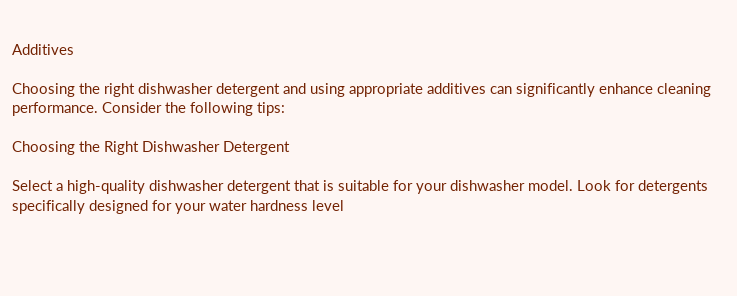Additives

Choosing the right dishwasher detergent and using appropriate additives can significantly enhance cleaning performance. Consider the following tips:

Choosing the Right Dishwasher Detergent

Select a high-quality dishwasher detergent that is suitable for your dishwasher model. Look for detergents specifically designed for your water hardness level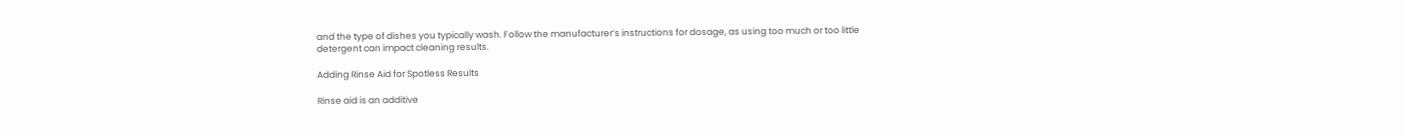and the type of dishes you typically wash. Follow the manufacturer’s instructions for dosage, as using too much or too little detergent can impact cleaning results.

Adding Rinse Aid for Spotless Results

Rinse aid is an additive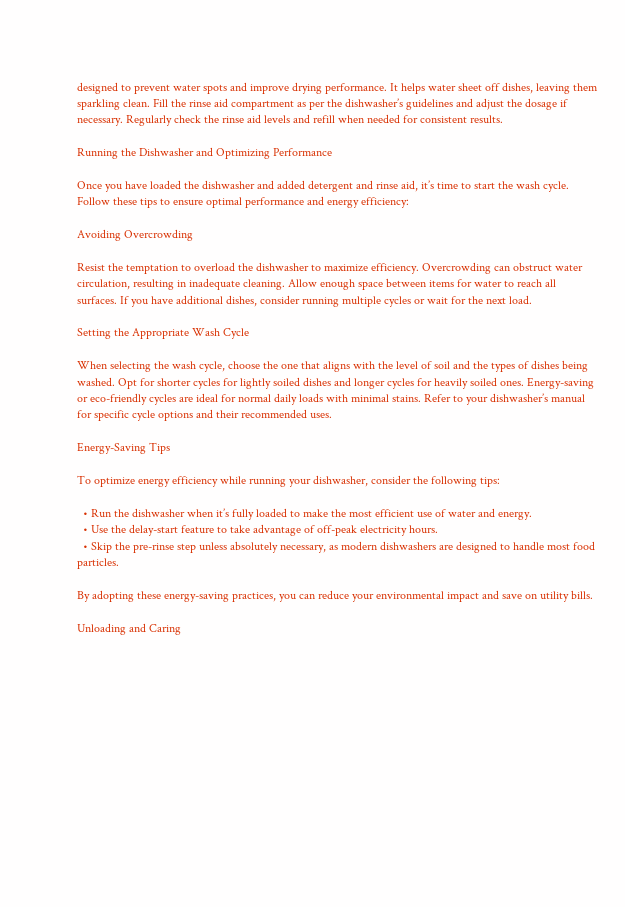designed to prevent water spots and improve drying performance. It helps water sheet off dishes, leaving them sparkling clean. Fill the rinse aid compartment as per the dishwasher’s guidelines and adjust the dosage if necessary. Regularly check the rinse aid levels and refill when needed for consistent results.

Running the Dishwasher and Optimizing Performance

Once you have loaded the dishwasher and added detergent and rinse aid, it’s time to start the wash cycle. Follow these tips to ensure optimal performance and energy efficiency:

Avoiding Overcrowding

Resist the temptation to overload the dishwasher to maximize efficiency. Overcrowding can obstruct water circulation, resulting in inadequate cleaning. Allow enough space between items for water to reach all surfaces. If you have additional dishes, consider running multiple cycles or wait for the next load.

Setting the Appropriate Wash Cycle

When selecting the wash cycle, choose the one that aligns with the level of soil and the types of dishes being washed. Opt for shorter cycles for lightly soiled dishes and longer cycles for heavily soiled ones. Energy-saving or eco-friendly cycles are ideal for normal daily loads with minimal stains. Refer to your dishwasher’s manual for specific cycle options and their recommended uses.

Energy-Saving Tips

To optimize energy efficiency while running your dishwasher, consider the following tips:

  • Run the dishwasher when it’s fully loaded to make the most efficient use of water and energy.
  • Use the delay-start feature to take advantage of off-peak electricity hours.
  • Skip the pre-rinse step unless absolutely necessary, as modern dishwashers are designed to handle most food particles.

By adopting these energy-saving practices, you can reduce your environmental impact and save on utility bills.

Unloading and Caring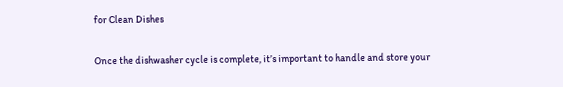for Clean Dishes

Once the dishwasher cycle is complete, it’s important to handle and store your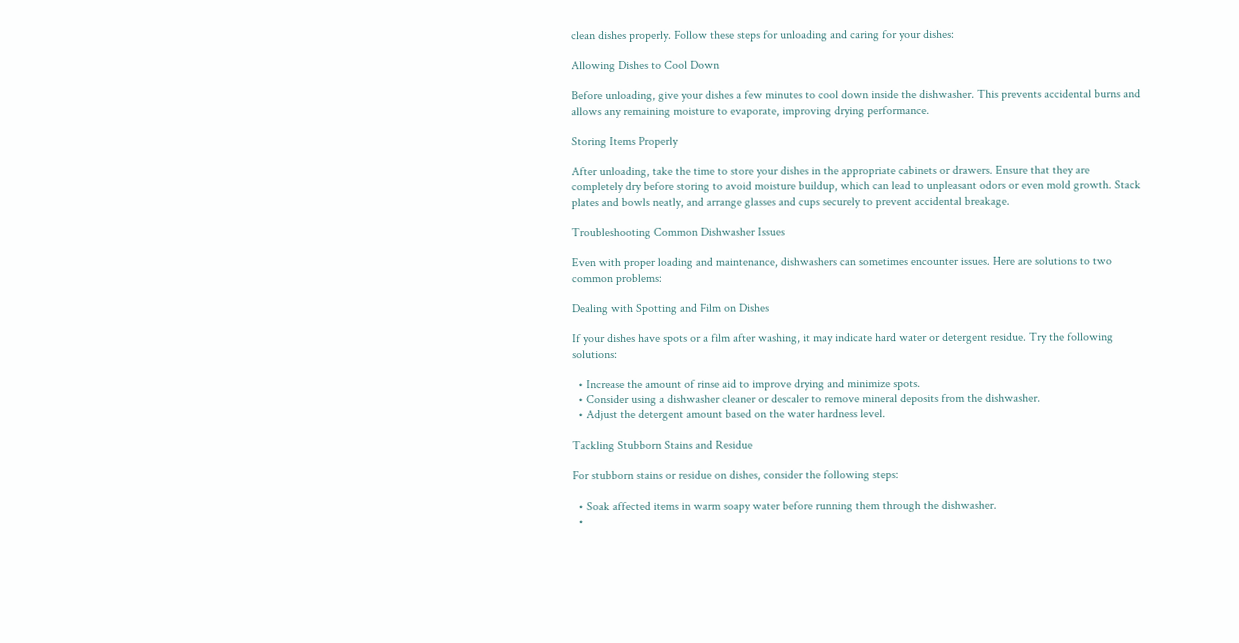clean dishes properly. Follow these steps for unloading and caring for your dishes:

Allowing Dishes to Cool Down

Before unloading, give your dishes a few minutes to cool down inside the dishwasher. This prevents accidental burns and allows any remaining moisture to evaporate, improving drying performance.

Storing Items Properly

After unloading, take the time to store your dishes in the appropriate cabinets or drawers. Ensure that they are completely dry before storing to avoid moisture buildup, which can lead to unpleasant odors or even mold growth. Stack plates and bowls neatly, and arrange glasses and cups securely to prevent accidental breakage.

Troubleshooting Common Dishwasher Issues

Even with proper loading and maintenance, dishwashers can sometimes encounter issues. Here are solutions to two common problems:

Dealing with Spotting and Film on Dishes

If your dishes have spots or a film after washing, it may indicate hard water or detergent residue. Try the following solutions:

  • Increase the amount of rinse aid to improve drying and minimize spots.
  • Consider using a dishwasher cleaner or descaler to remove mineral deposits from the dishwasher.
  • Adjust the detergent amount based on the water hardness level.

Tackling Stubborn Stains and Residue

For stubborn stains or residue on dishes, consider the following steps:

  • Soak affected items in warm soapy water before running them through the dishwasher.
  •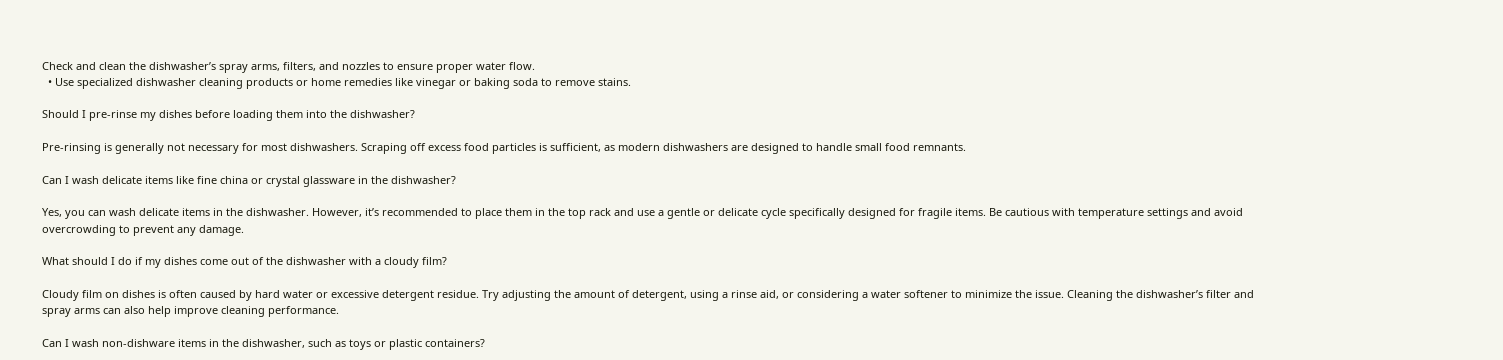Check and clean the dishwasher’s spray arms, filters, and nozzles to ensure proper water flow.
  • Use specialized dishwasher cleaning products or home remedies like vinegar or baking soda to remove stains.

Should I pre-rinse my dishes before loading them into the dishwasher?

Pre-rinsing is generally not necessary for most dishwashers. Scraping off excess food particles is sufficient, as modern dishwashers are designed to handle small food remnants.

Can I wash delicate items like fine china or crystal glassware in the dishwasher?

Yes, you can wash delicate items in the dishwasher. However, it’s recommended to place them in the top rack and use a gentle or delicate cycle specifically designed for fragile items. Be cautious with temperature settings and avoid overcrowding to prevent any damage.

What should I do if my dishes come out of the dishwasher with a cloudy film?

Cloudy film on dishes is often caused by hard water or excessive detergent residue. Try adjusting the amount of detergent, using a rinse aid, or considering a water softener to minimize the issue. Cleaning the dishwasher’s filter and spray arms can also help improve cleaning performance.

Can I wash non-dishware items in the dishwasher, such as toys or plastic containers?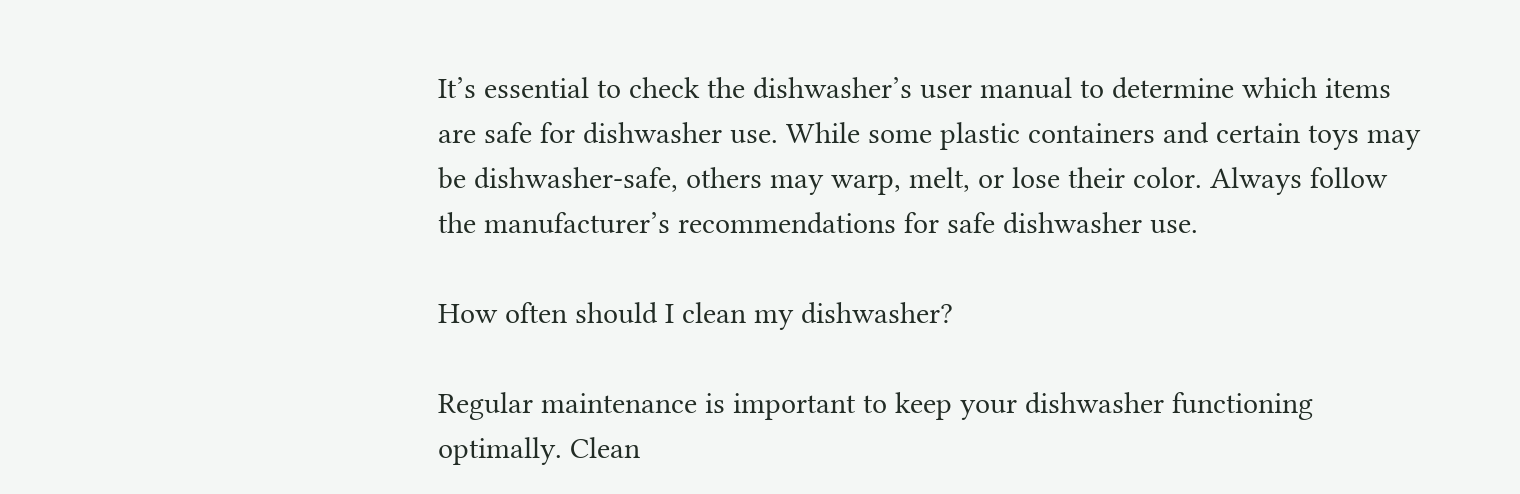It’s essential to check the dishwasher’s user manual to determine which items are safe for dishwasher use. While some plastic containers and certain toys may be dishwasher-safe, others may warp, melt, or lose their color. Always follow the manufacturer’s recommendations for safe dishwasher use.

How often should I clean my dishwasher?

Regular maintenance is important to keep your dishwasher functioning optimally. Clean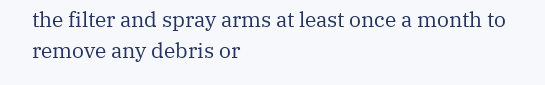the filter and spray arms at least once a month to remove any debris or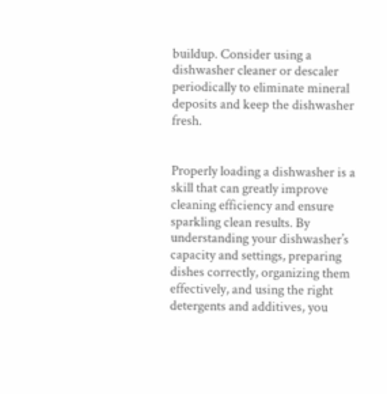buildup. Consider using a dishwasher cleaner or descaler periodically to eliminate mineral deposits and keep the dishwasher fresh.


Properly loading a dishwasher is a skill that can greatly improve cleaning efficiency and ensure sparkling clean results. By understanding your dishwasher’s capacity and settings, preparing dishes correctly, organizing them effectively, and using the right detergents and additives, you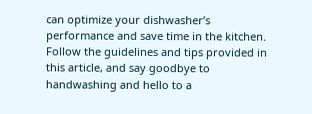can optimize your dishwasher’s performance and save time in the kitchen. Follow the guidelines and tips provided in this article, and say goodbye to handwashing and hello to a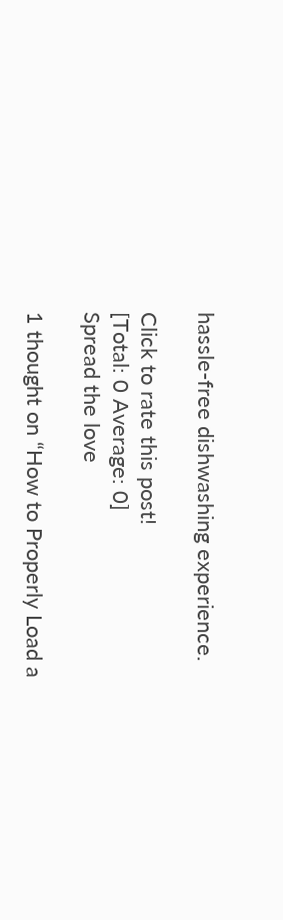hassle-free dishwashing experience.

Click to rate this post!
[Total: 0 Average: 0]
Spread the love

1 thought on “How to Properly Load a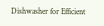Dishwasher for Efficient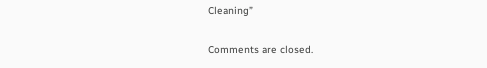Cleaning”

Comments are closed.